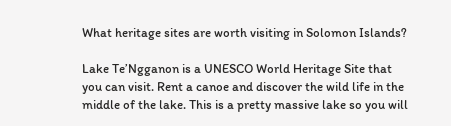What heritage sites are worth visiting in Solomon Islands?

Lake Te’Ngganon is a UNESCO World Heritage Site that you can visit. Rent a canoe and discover the wild life in the middle of the lake. This is a pretty massive lake so you will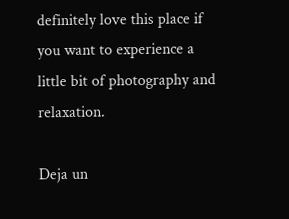definitely love this place if you want to experience a little bit of photography and relaxation.

Deja un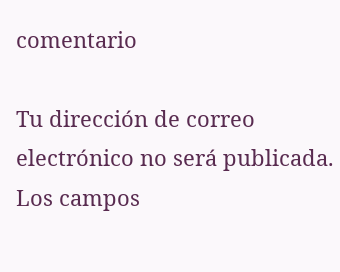comentario

Tu dirección de correo electrónico no será publicada. Los campos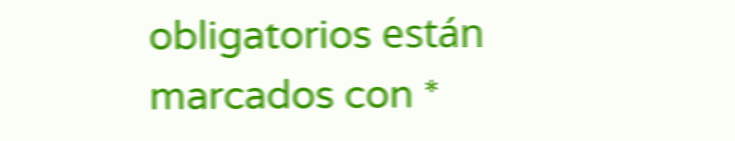obligatorios están marcados con *